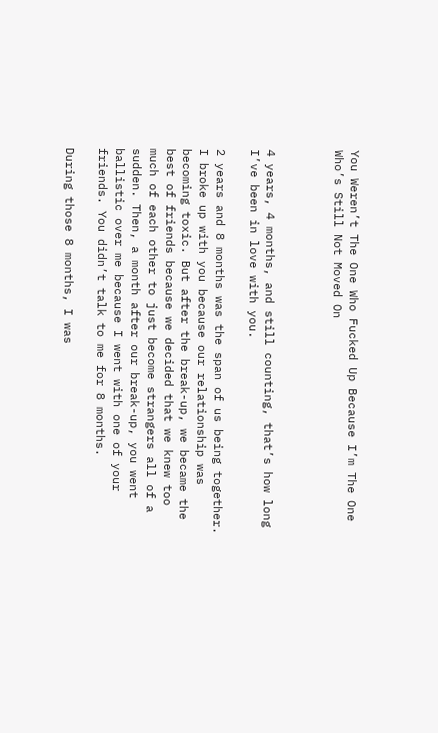You Weren’t The One Who Fucked Up Because I’m The One Who’s Still Not Moved On



4 years, 4 months, and still counting, that’s how long I’ve been in love with you.

2 years and 8 months was the span of us being together. I broke up with you because our relationship was becoming toxic. But after the break-up, we became the best of friends because we decided that we knew too much of each other to just become strangers all of a sudden. Then, a month after our break-up, you went ballistic over me because I went with one of your friends. You didn’t talk to me for 8 months.

During those 8 months, I was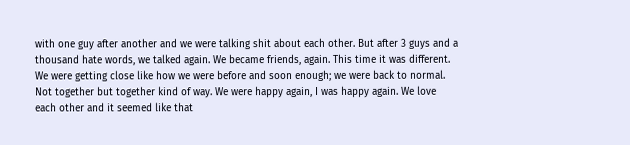with one guy after another and we were talking shit about each other. But after 3 guys and a thousand hate words, we talked again. We became friends, again. This time it was different. We were getting close like how we were before and soon enough; we were back to normal. Not together but together kind of way. We were happy again, I was happy again. We love each other and it seemed like that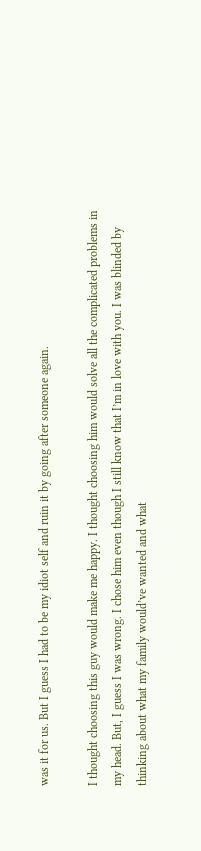was it for us. But I guess I had to be my idiot self and ruin it by going after someone again.

I thought choosing this guy would make me happy. I thought choosing him would solve all the complicated problems in my head. But, I guess I was wrong. I chose him even though I still know that I’m in love with you. I was blinded by thinking about what my family would’ve wanted and what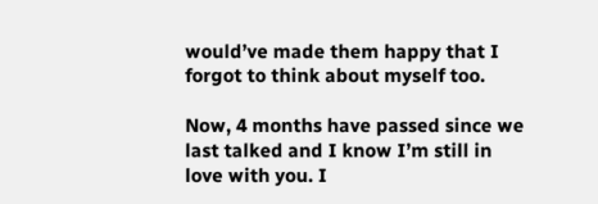would’ve made them happy that I forgot to think about myself too.

Now, 4 months have passed since we last talked and I know I’m still in love with you. I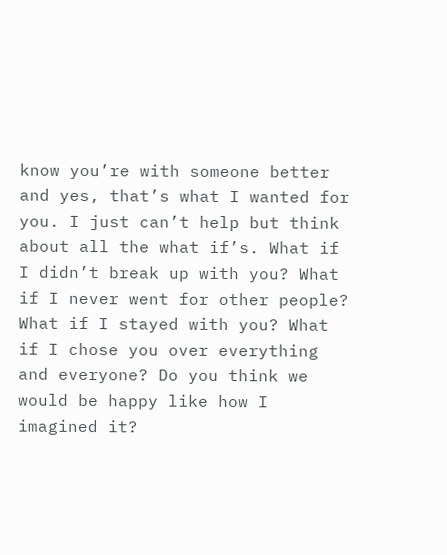know you’re with someone better and yes, that’s what I wanted for you. I just can’t help but think about all the what if’s. What if I didn’t break up with you? What if I never went for other people? What if I stayed with you? What if I chose you over everything and everyone? Do you think we would be happy like how I imagined it?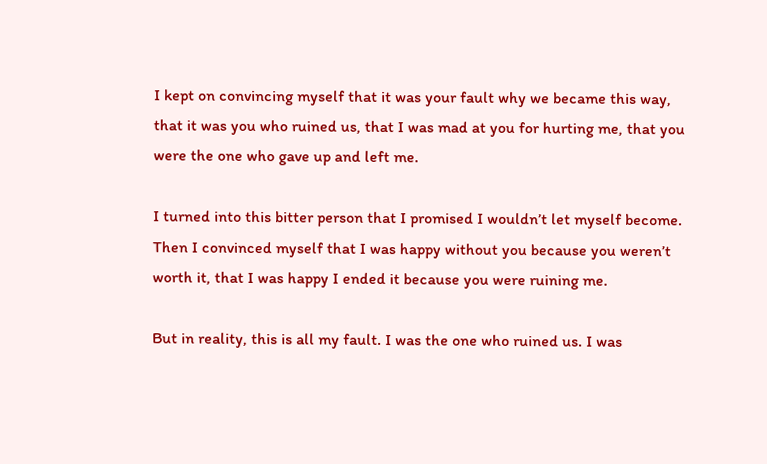I kept on convincing myself that it was your fault why we became this way, that it was you who ruined us, that I was mad at you for hurting me, that you were the one who gave up and left me.

I turned into this bitter person that I promised I wouldn’t let myself become. Then I convinced myself that I was happy without you because you weren’t worth it, that I was happy I ended it because you were ruining me.

But in reality, this is all my fault. I was the one who ruined us. I was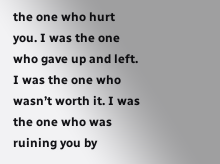the one who hurt you. I was the one who gave up and left. I was the one who wasn’t worth it. I was the one who was ruining you by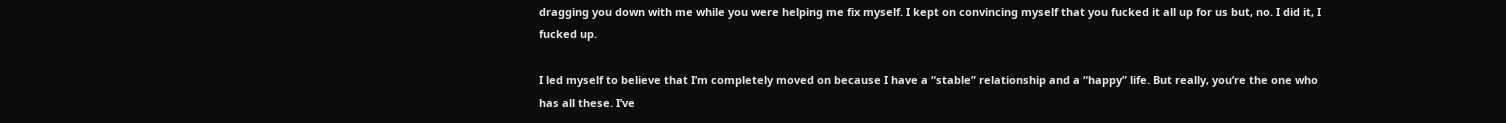dragging you down with me while you were helping me fix myself. I kept on convincing myself that you fucked it all up for us but, no. I did it, I fucked up.

I led myself to believe that I’m completely moved on because I have a “stable” relationship and a “happy” life. But really, you’re the one who has all these. I’ve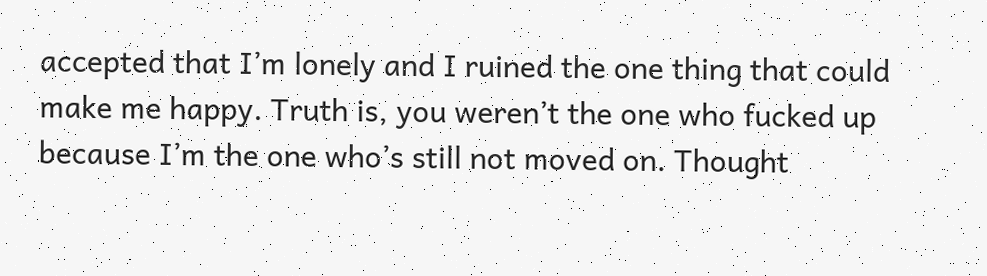accepted that I’m lonely and I ruined the one thing that could make me happy. Truth is, you weren’t the one who fucked up because I’m the one who’s still not moved on. Thought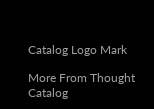Catalog Logo Mark

More From Thought Catalog